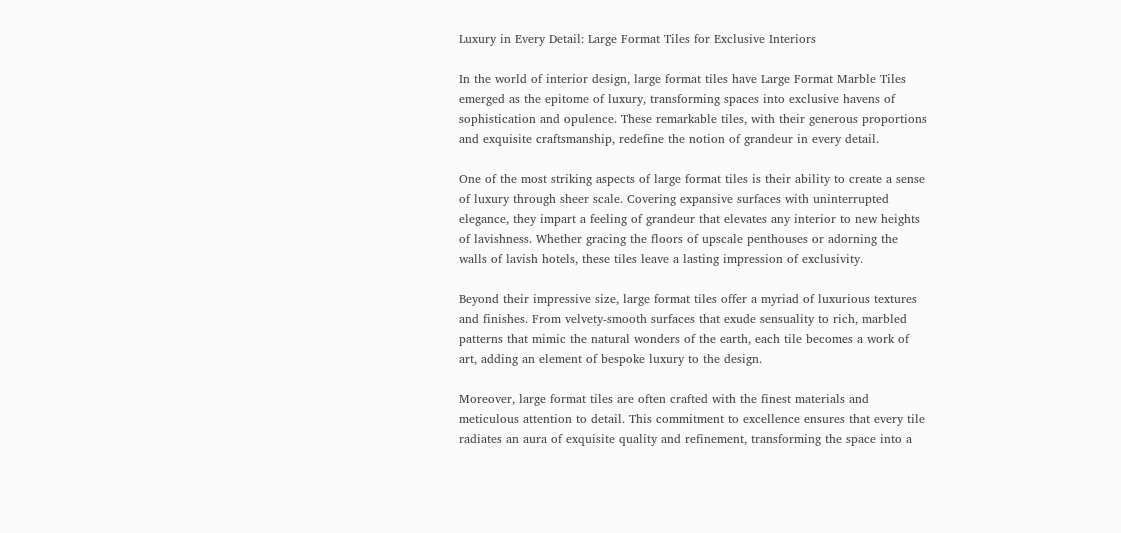Luxury in Every Detail: Large Format Tiles for Exclusive Interiors

In the world of interior design, large format tiles have Large Format Marble Tiles emerged as the epitome of luxury, transforming spaces into exclusive havens of sophistication and opulence. These remarkable tiles, with their generous proportions and exquisite craftsmanship, redefine the notion of grandeur in every detail.

One of the most striking aspects of large format tiles is their ability to create a sense of luxury through sheer scale. Covering expansive surfaces with uninterrupted elegance, they impart a feeling of grandeur that elevates any interior to new heights of lavishness. Whether gracing the floors of upscale penthouses or adorning the walls of lavish hotels, these tiles leave a lasting impression of exclusivity.

Beyond their impressive size, large format tiles offer a myriad of luxurious textures and finishes. From velvety-smooth surfaces that exude sensuality to rich, marbled patterns that mimic the natural wonders of the earth, each tile becomes a work of art, adding an element of bespoke luxury to the design.

Moreover, large format tiles are often crafted with the finest materials and meticulous attention to detail. This commitment to excellence ensures that every tile radiates an aura of exquisite quality and refinement, transforming the space into a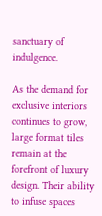sanctuary of indulgence.

As the demand for exclusive interiors continues to grow, large format tiles remain at the forefront of luxury design. Their ability to infuse spaces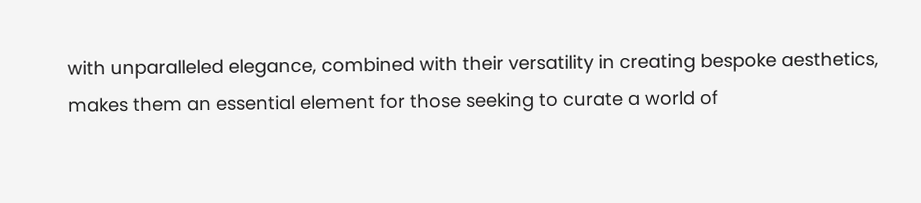with unparalleled elegance, combined with their versatility in creating bespoke aesthetics, makes them an essential element for those seeking to curate a world of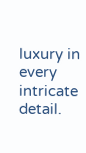luxury in every intricate detail.